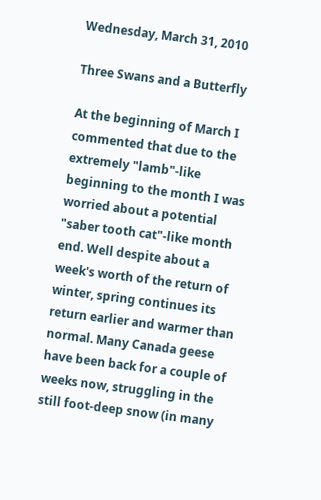Wednesday, March 31, 2010

Three Swans and a Butterfly

At the beginning of March I commented that due to the extremely "lamb"-like beginning to the month I was worried about a potential "saber tooth cat"-like month end. Well despite about a week's worth of the return of winter, spring continues its return earlier and warmer than normal. Many Canada geese have been back for a couple of weeks now, struggling in the still foot-deep snow (in many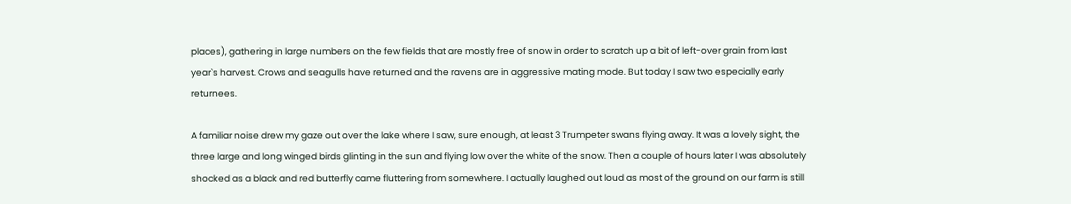places), gathering in large numbers on the few fields that are mostly free of snow in order to scratch up a bit of left-over grain from last year`s harvest. Crows and seagulls have returned and the ravens are in aggressive mating mode. But today I saw two especially early returnees.

A familiar noise drew my gaze out over the lake where I saw, sure enough, at least 3 Trumpeter swans flying away. It was a lovely sight, the three large and long winged birds glinting in the sun and flying low over the white of the snow. Then a couple of hours later I was absolutely shocked as a black and red butterfly came fluttering from somewhere. I actually laughed out loud as most of the ground on our farm is still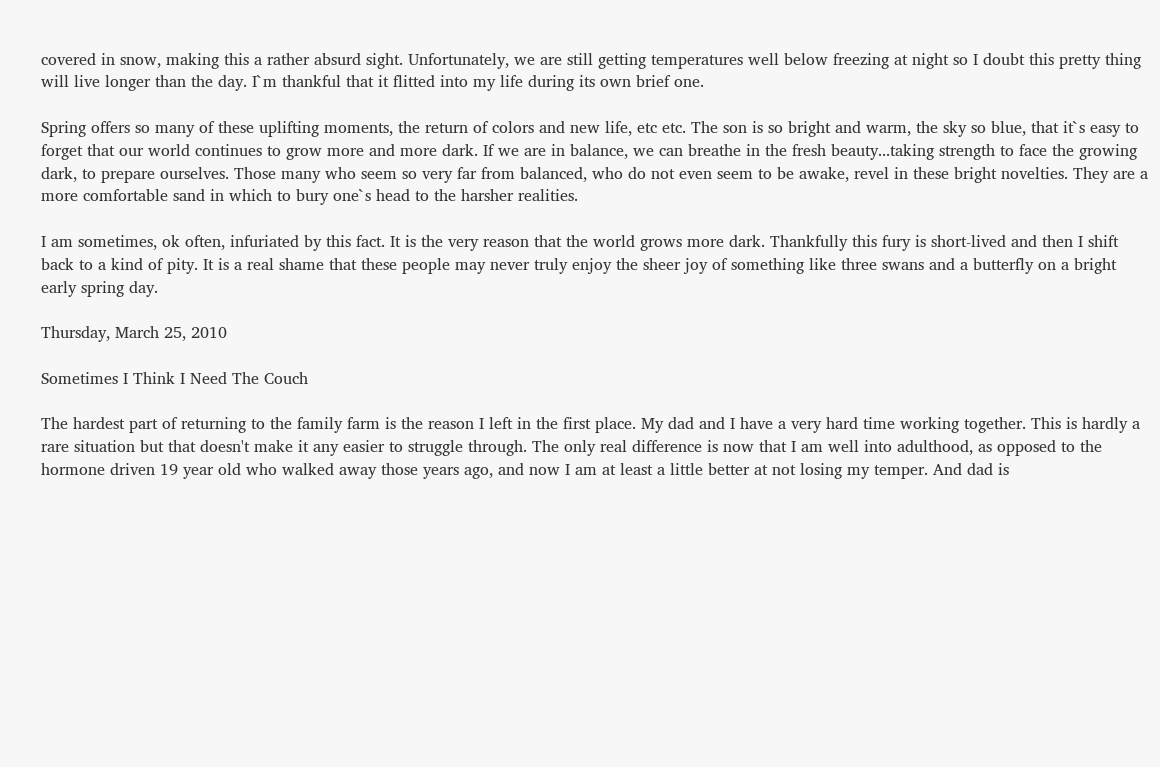covered in snow, making this a rather absurd sight. Unfortunately, we are still getting temperatures well below freezing at night so I doubt this pretty thing will live longer than the day. I`m thankful that it flitted into my life during its own brief one.

Spring offers so many of these uplifting moments, the return of colors and new life, etc etc. The son is so bright and warm, the sky so blue, that it`s easy to forget that our world continues to grow more and more dark. If we are in balance, we can breathe in the fresh beauty...taking strength to face the growing dark, to prepare ourselves. Those many who seem so very far from balanced, who do not even seem to be awake, revel in these bright novelties. They are a more comfortable sand in which to bury one`s head to the harsher realities.

I am sometimes, ok often, infuriated by this fact. It is the very reason that the world grows more dark. Thankfully this fury is short-lived and then I shift back to a kind of pity. It is a real shame that these people may never truly enjoy the sheer joy of something like three swans and a butterfly on a bright early spring day.

Thursday, March 25, 2010

Sometimes I Think I Need The Couch

The hardest part of returning to the family farm is the reason I left in the first place. My dad and I have a very hard time working together. This is hardly a rare situation but that doesn't make it any easier to struggle through. The only real difference is now that I am well into adulthood, as opposed to the hormone driven 19 year old who walked away those years ago, and now I am at least a little better at not losing my temper. And dad is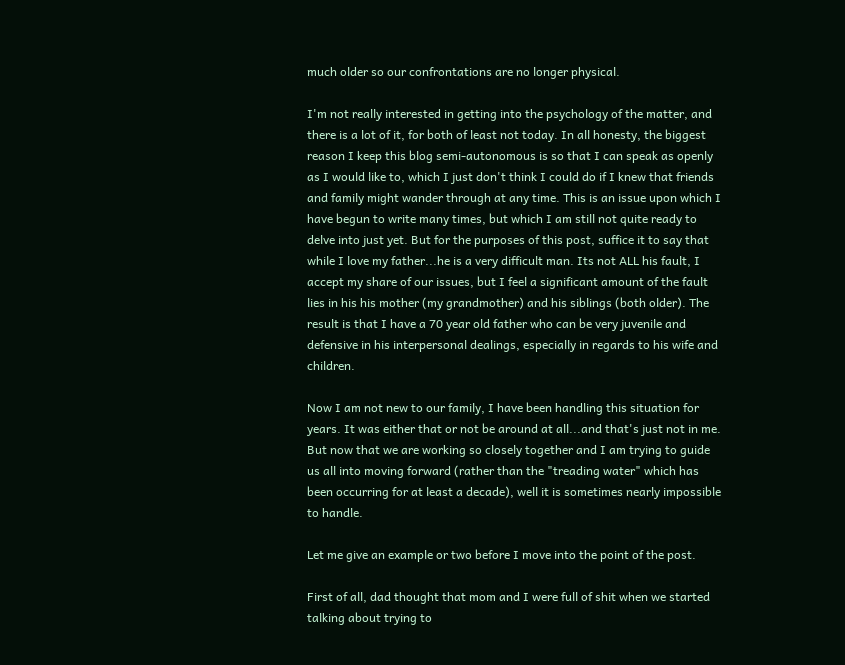much older so our confrontations are no longer physical.

I'm not really interested in getting into the psychology of the matter, and there is a lot of it, for both of least not today. In all honesty, the biggest reason I keep this blog semi-autonomous is so that I can speak as openly as I would like to, which I just don't think I could do if I knew that friends and family might wander through at any time. This is an issue upon which I have begun to write many times, but which I am still not quite ready to delve into just yet. But for the purposes of this post, suffice it to say that while I love my father...he is a very difficult man. Its not ALL his fault, I accept my share of our issues, but I feel a significant amount of the fault lies in his his mother (my grandmother) and his siblings (both older). The result is that I have a 70 year old father who can be very juvenile and defensive in his interpersonal dealings, especially in regards to his wife and children.

Now I am not new to our family, I have been handling this situation for years. It was either that or not be around at all...and that's just not in me. But now that we are working so closely together and I am trying to guide us all into moving forward (rather than the "treading water" which has been occurring for at least a decade), well it is sometimes nearly impossible to handle.

Let me give an example or two before I move into the point of the post.

First of all, dad thought that mom and I were full of shit when we started talking about trying to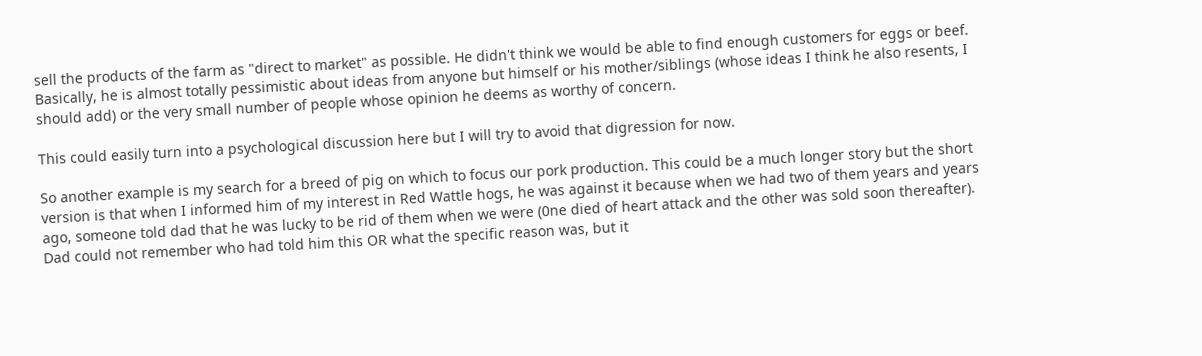sell the products of the farm as "direct to market" as possible. He didn't think we would be able to find enough customers for eggs or beef. Basically, he is almost totally pessimistic about ideas from anyone but himself or his mother/siblings (whose ideas I think he also resents, I should add) or the very small number of people whose opinion he deems as worthy of concern.

This could easily turn into a psychological discussion here but I will try to avoid that digression for now.

So another example is my search for a breed of pig on which to focus our pork production. This could be a much longer story but the short version is that when I informed him of my interest in Red Wattle hogs, he was against it because when we had two of them years and years ago, someone told dad that he was lucky to be rid of them when we were (0ne died of heart attack and the other was sold soon thereafter). Dad could not remember who had told him this OR what the specific reason was, but it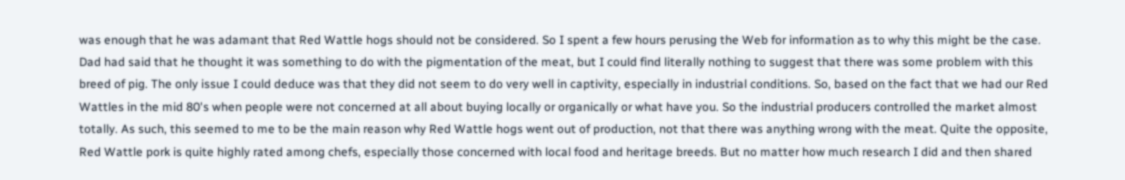was enough that he was adamant that Red Wattle hogs should not be considered. So I spent a few hours perusing the Web for information as to why this might be the case. Dad had said that he thought it was something to do with the pigmentation of the meat, but I could find literally nothing to suggest that there was some problem with this breed of pig. The only issue I could deduce was that they did not seem to do very well in captivity, especially in industrial conditions. So, based on the fact that we had our Red Wattles in the mid 80's when people were not concerned at all about buying locally or organically or what have you. So the industrial producers controlled the market almost totally. As such, this seemed to me to be the main reason why Red Wattle hogs went out of production, not that there was anything wrong with the meat. Quite the opposite, Red Wattle pork is quite highly rated among chefs, especially those concerned with local food and heritage breeds. But no matter how much research I did and then shared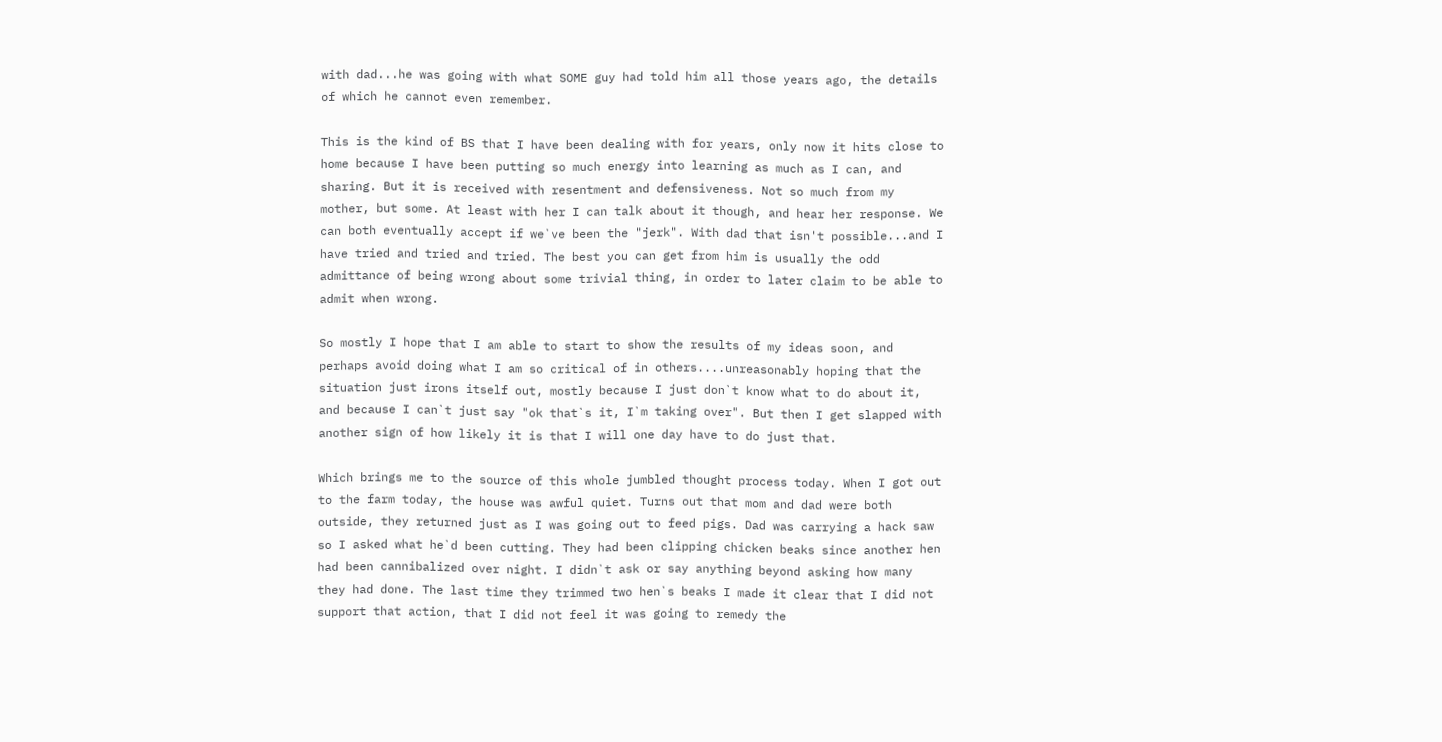with dad...he was going with what SOME guy had told him all those years ago, the details of which he cannot even remember.

This is the kind of BS that I have been dealing with for years, only now it hits close to home because I have been putting so much energy into learning as much as I can, and sharing. But it is received with resentment and defensiveness. Not so much from my mother, but some. At least with her I can talk about it though, and hear her response. We can both eventually accept if we`ve been the "jerk". With dad that isn't possible...and I have tried and tried and tried. The best you can get from him is usually the odd admittance of being wrong about some trivial thing, in order to later claim to be able to admit when wrong.

So mostly I hope that I am able to start to show the results of my ideas soon, and perhaps avoid doing what I am so critical of in others....unreasonably hoping that the situation just irons itself out, mostly because I just don`t know what to do about it, and because I can`t just say "ok that`s it, I`m taking over". But then I get slapped with another sign of how likely it is that I will one day have to do just that.

Which brings me to the source of this whole jumbled thought process today. When I got out to the farm today, the house was awful quiet. Turns out that mom and dad were both outside, they returned just as I was going out to feed pigs. Dad was carrying a hack saw so I asked what he`d been cutting. They had been clipping chicken beaks since another hen had been cannibalized over night. I didn`t ask or say anything beyond asking how many they had done. The last time they trimmed two hen`s beaks I made it clear that I did not support that action, that I did not feel it was going to remedy the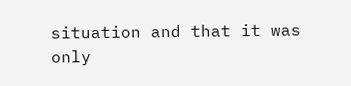situation and that it was only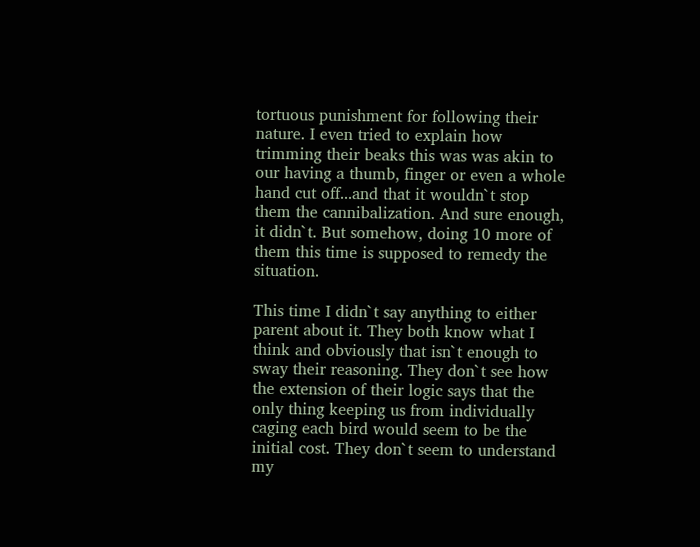tortuous punishment for following their nature. I even tried to explain how trimming their beaks this was was akin to our having a thumb, finger or even a whole hand cut off...and that it wouldn`t stop them the cannibalization. And sure enough, it didn`t. But somehow, doing 10 more of them this time is supposed to remedy the situation.

This time I didn`t say anything to either parent about it. They both know what I think and obviously that isn`t enough to sway their reasoning. They don`t see how the extension of their logic says that the only thing keeping us from individually caging each bird would seem to be the initial cost. They don`t seem to understand my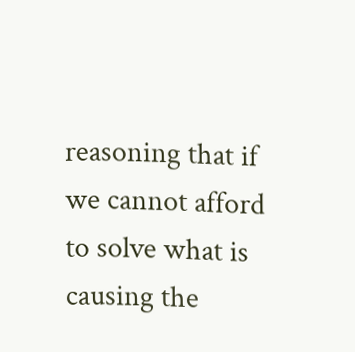reasoning that if we cannot afford to solve what is causing the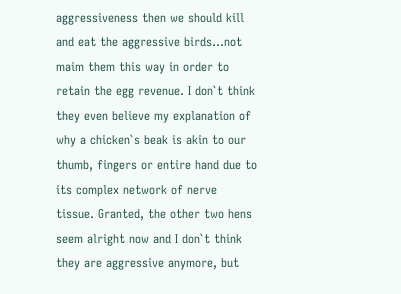aggressiveness then we should kill and eat the aggressive birds...not maim them this way in order to retain the egg revenue. I don`t think they even believe my explanation of why a chicken`s beak is akin to our thumb, fingers or entire hand due to its complex network of nerve tissue. Granted, the other two hens seem alright now and I don`t think they are aggressive anymore, but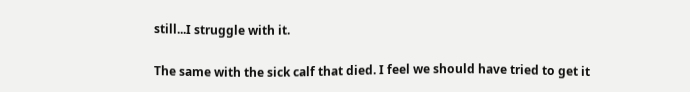still...I struggle with it.

The same with the sick calf that died. I feel we should have tried to get it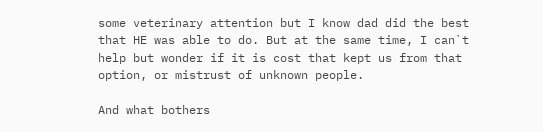some veterinary attention but I know dad did the best that HE was able to do. But at the same time, I can`t help but wonder if it is cost that kept us from that option, or mistrust of unknown people.

And what bothers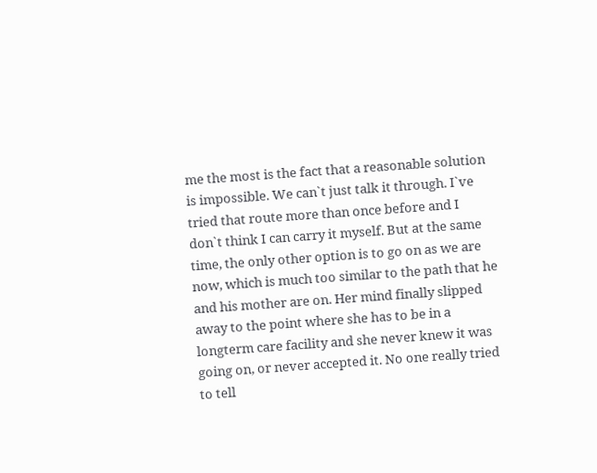me the most is the fact that a reasonable solution is impossible. We can`t just talk it through. I`ve tried that route more than once before and I don`t think I can carry it myself. But at the same time, the only other option is to go on as we are now, which is much too similar to the path that he and his mother are on. Her mind finally slipped away to the point where she has to be in a longterm care facility and she never knew it was going on, or never accepted it. No one really tried to tell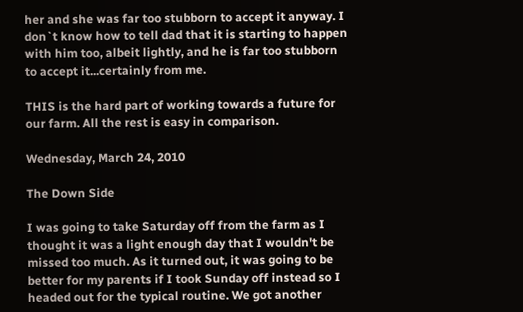her and she was far too stubborn to accept it anyway. I don`t know how to tell dad that it is starting to happen with him too, albeit lightly, and he is far too stubborn to accept it...certainly from me.

THIS is the hard part of working towards a future for our farm. All the rest is easy in comparison.

Wednesday, March 24, 2010

The Down Side

I was going to take Saturday off from the farm as I thought it was a light enough day that I wouldn't be missed too much. As it turned out, it was going to be better for my parents if I took Sunday off instead so I headed out for the typical routine. We got another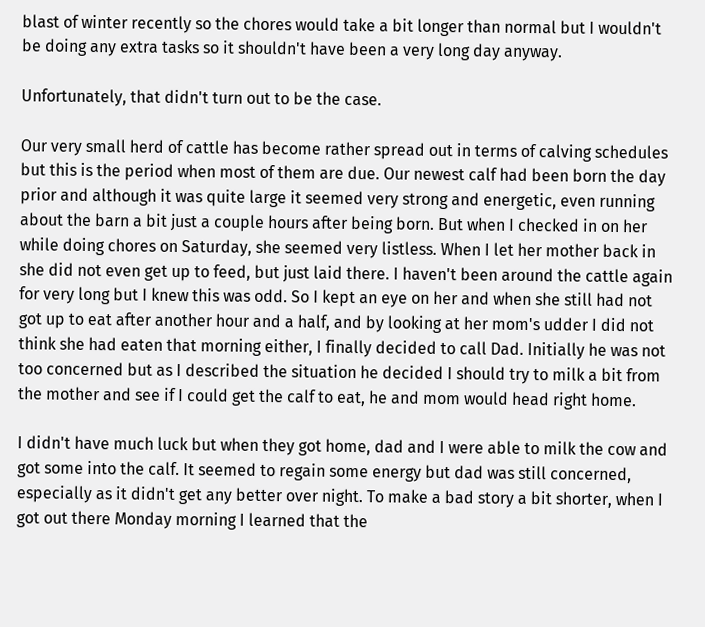blast of winter recently so the chores would take a bit longer than normal but I wouldn't be doing any extra tasks so it shouldn't have been a very long day anyway.

Unfortunately, that didn't turn out to be the case.

Our very small herd of cattle has become rather spread out in terms of calving schedules but this is the period when most of them are due. Our newest calf had been born the day prior and although it was quite large it seemed very strong and energetic, even running about the barn a bit just a couple hours after being born. But when I checked in on her while doing chores on Saturday, she seemed very listless. When I let her mother back in she did not even get up to feed, but just laid there. I haven't been around the cattle again for very long but I knew this was odd. So I kept an eye on her and when she still had not got up to eat after another hour and a half, and by looking at her mom's udder I did not think she had eaten that morning either, I finally decided to call Dad. Initially he was not too concerned but as I described the situation he decided I should try to milk a bit from the mother and see if I could get the calf to eat, he and mom would head right home.

I didn't have much luck but when they got home, dad and I were able to milk the cow and got some into the calf. It seemed to regain some energy but dad was still concerned, especially as it didn't get any better over night. To make a bad story a bit shorter, when I got out there Monday morning I learned that the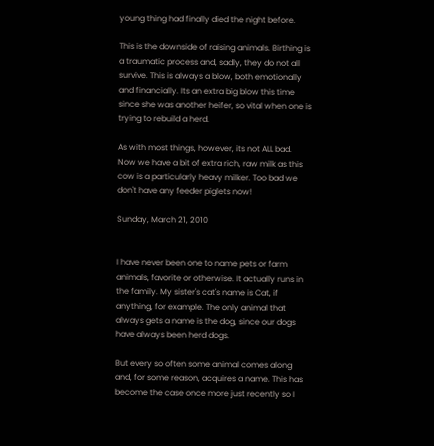young thing had finally died the night before.

This is the downside of raising animals. Birthing is a traumatic process and, sadly, they do not all survive. This is always a blow, both emotionally and financially. Its an extra big blow this time since she was another heifer, so vital when one is trying to rebuild a herd.

As with most things, however, its not ALL bad. Now we have a bit of extra rich, raw milk as this cow is a particularly heavy milker. Too bad we don't have any feeder piglets now!

Sunday, March 21, 2010


I have never been one to name pets or farm animals, favorite or otherwise. It actually runs in the family. My sister's cat's name is Cat, if anything, for example. The only animal that always gets a name is the dog, since our dogs have always been herd dogs.

But every so often some animal comes along and, for some reason, acquires a name. This has become the case once more just recently so I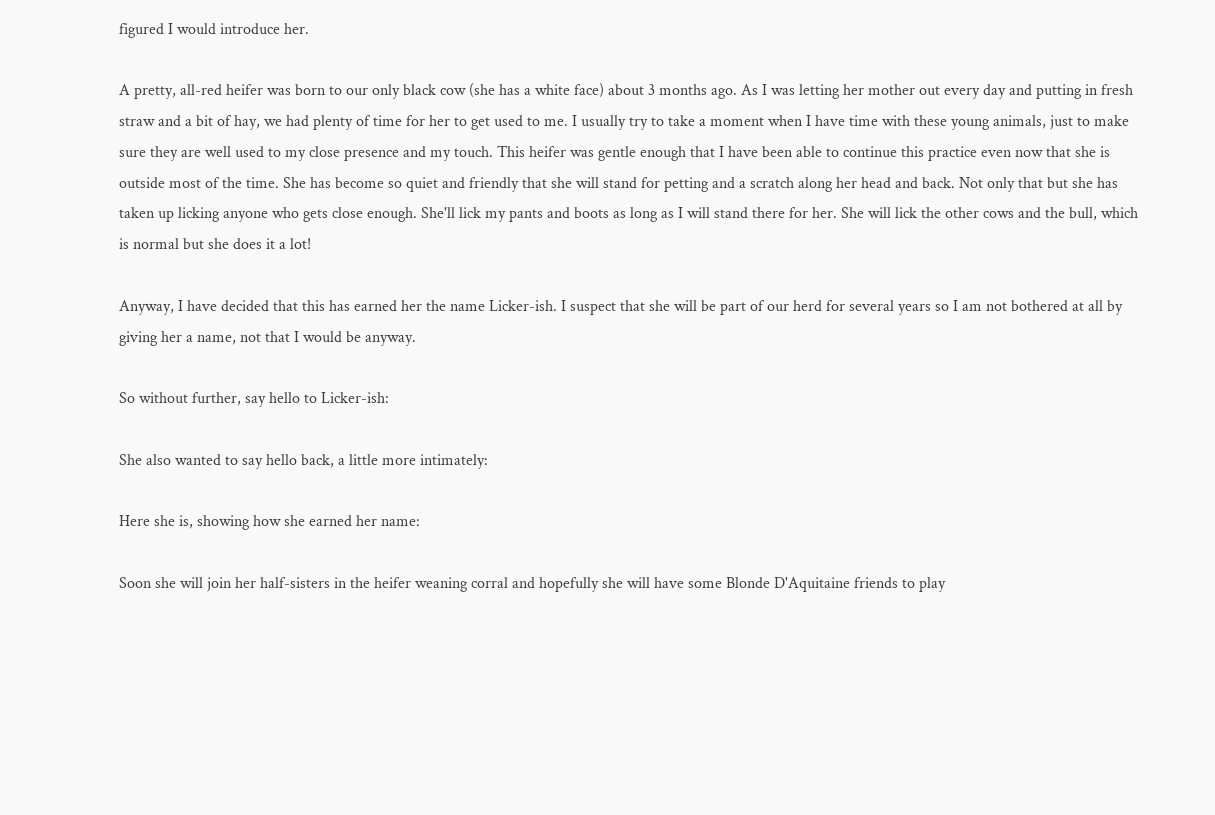figured I would introduce her.

A pretty, all-red heifer was born to our only black cow (she has a white face) about 3 months ago. As I was letting her mother out every day and putting in fresh straw and a bit of hay, we had plenty of time for her to get used to me. I usually try to take a moment when I have time with these young animals, just to make sure they are well used to my close presence and my touch. This heifer was gentle enough that I have been able to continue this practice even now that she is outside most of the time. She has become so quiet and friendly that she will stand for petting and a scratch along her head and back. Not only that but she has taken up licking anyone who gets close enough. She'll lick my pants and boots as long as I will stand there for her. She will lick the other cows and the bull, which is normal but she does it a lot!

Anyway, I have decided that this has earned her the name Licker-ish. I suspect that she will be part of our herd for several years so I am not bothered at all by giving her a name, not that I would be anyway.

So without further, say hello to Licker-ish:

She also wanted to say hello back, a little more intimately:

Here she is, showing how she earned her name:

Soon she will join her half-sisters in the heifer weaning corral and hopefully she will have some Blonde D'Aquitaine friends to play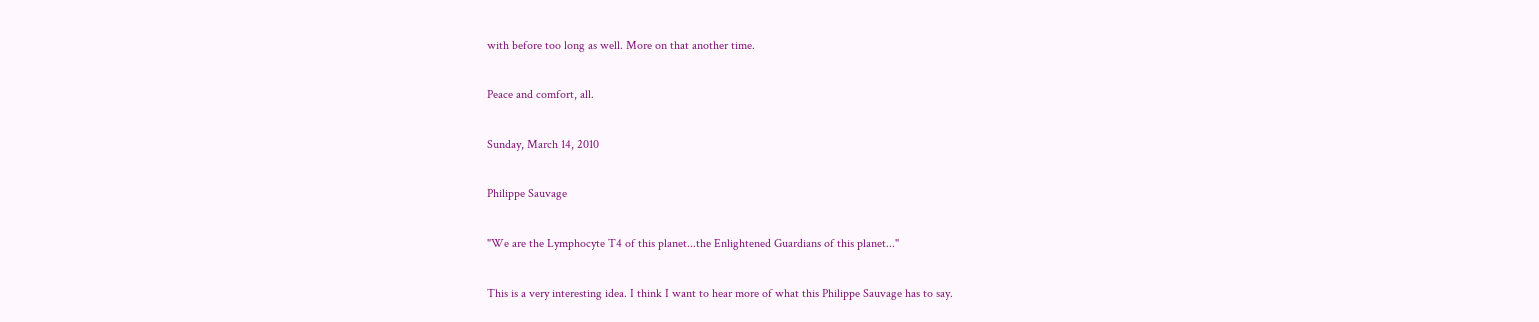with before too long as well. More on that another time.

Peace and comfort, all.

Sunday, March 14, 2010

Philippe Sauvage

"We are the Lymphocyte T4 of this planet...the Enlightened Guardians of this planet..."

This is a very interesting idea. I think I want to hear more of what this Philippe Sauvage has to say.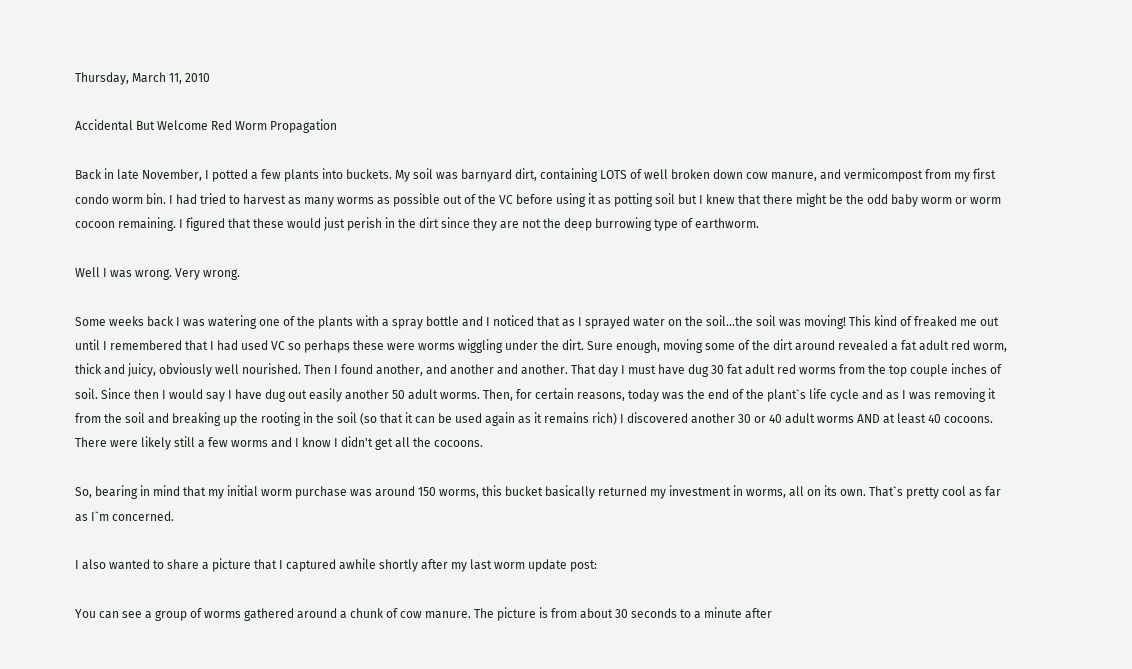Thursday, March 11, 2010

Accidental But Welcome Red Worm Propagation

Back in late November, I potted a few plants into buckets. My soil was barnyard dirt, containing LOTS of well broken down cow manure, and vermicompost from my first condo worm bin. I had tried to harvest as many worms as possible out of the VC before using it as potting soil but I knew that there might be the odd baby worm or worm cocoon remaining. I figured that these would just perish in the dirt since they are not the deep burrowing type of earthworm.

Well I was wrong. Very wrong.

Some weeks back I was watering one of the plants with a spray bottle and I noticed that as I sprayed water on the soil...the soil was moving! This kind of freaked me out until I remembered that I had used VC so perhaps these were worms wiggling under the dirt. Sure enough, moving some of the dirt around revealed a fat adult red worm, thick and juicy, obviously well nourished. Then I found another, and another and another. That day I must have dug 30 fat adult red worms from the top couple inches of soil. Since then I would say I have dug out easily another 50 adult worms. Then, for certain reasons, today was the end of the plant`s life cycle and as I was removing it from the soil and breaking up the rooting in the soil (so that it can be used again as it remains rich) I discovered another 30 or 40 adult worms AND at least 40 cocoons. There were likely still a few worms and I know I didn't get all the cocoons.

So, bearing in mind that my initial worm purchase was around 150 worms, this bucket basically returned my investment in worms, all on its own. That`s pretty cool as far as I`m concerned.

I also wanted to share a picture that I captured awhile shortly after my last worm update post:

You can see a group of worms gathered around a chunk of cow manure. The picture is from about 30 seconds to a minute after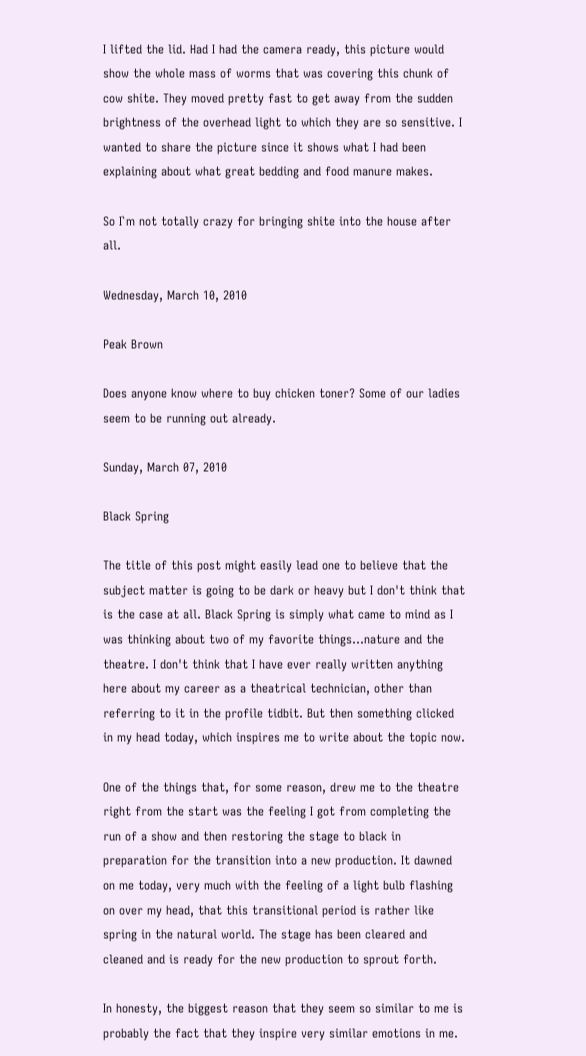I lifted the lid. Had I had the camera ready, this picture would show the whole mass of worms that was covering this chunk of cow shite. They moved pretty fast to get away from the sudden brightness of the overhead light to which they are so sensitive. I wanted to share the picture since it shows what I had been explaining about what great bedding and food manure makes.

So I`m not totally crazy for bringing shite into the house after all.

Wednesday, March 10, 2010

Peak Brown

Does anyone know where to buy chicken toner? Some of our ladies seem to be running out already.

Sunday, March 07, 2010

Black Spring

The title of this post might easily lead one to believe that the subject matter is going to be dark or heavy but I don't think that is the case at all. Black Spring is simply what came to mind as I was thinking about two of my favorite things...nature and the theatre. I don't think that I have ever really written anything here about my career as a theatrical technician, other than referring to it in the profile tidbit. But then something clicked in my head today, which inspires me to write about the topic now.

One of the things that, for some reason, drew me to the theatre right from the start was the feeling I got from completing the run of a show and then restoring the stage to black in preparation for the transition into a new production. It dawned on me today, very much with the feeling of a light bulb flashing on over my head, that this transitional period is rather like spring in the natural world. The stage has been cleared and cleaned and is ready for the new production to sprout forth.

In honesty, the biggest reason that they seem so similar to me is probably the fact that they inspire very similar emotions in me.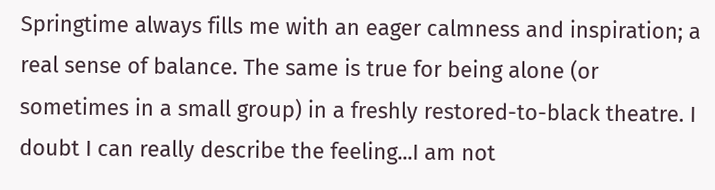Springtime always fills me with an eager calmness and inspiration; a real sense of balance. The same is true for being alone (or sometimes in a small group) in a freshly restored-to-black theatre. I doubt I can really describe the feeling...I am not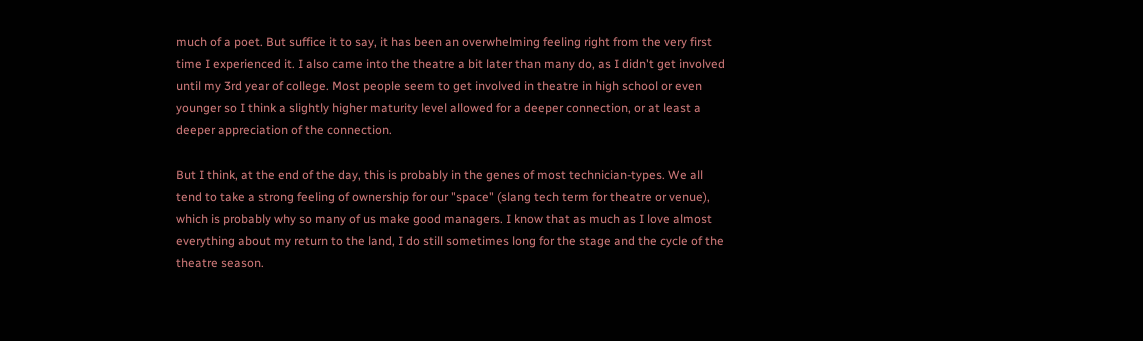much of a poet. But suffice it to say, it has been an overwhelming feeling right from the very first time I experienced it. I also came into the theatre a bit later than many do, as I didn't get involved until my 3rd year of college. Most people seem to get involved in theatre in high school or even younger so I think a slightly higher maturity level allowed for a deeper connection, or at least a deeper appreciation of the connection.

But I think, at the end of the day, this is probably in the genes of most technician-types. We all tend to take a strong feeling of ownership for our "space" (slang tech term for theatre or venue), which is probably why so many of us make good managers. I know that as much as I love almost everything about my return to the land, I do still sometimes long for the stage and the cycle of the theatre season.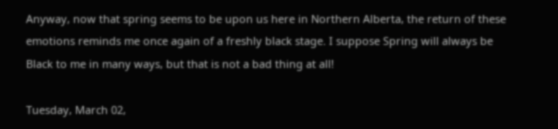Anyway, now that spring seems to be upon us here in Northern Alberta, the return of these emotions reminds me once again of a freshly black stage. I suppose Spring will always be Black to me in many ways, but that is not a bad thing at all!

Tuesday, March 02,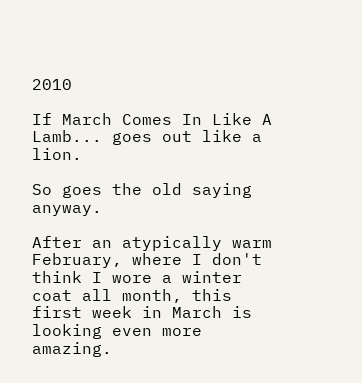2010

If March Comes In Like A Lamb... goes out like a lion.

So goes the old saying anyway.

After an atypically warm February, where I don't think I wore a winter coat all month, this first week in March is looking even more amazing.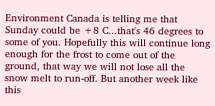Environment Canada is telling me that Sunday could be +8 C...that's 46 degrees to some of you. Hopefully this will continue long enough for the frost to come out of the ground, that way we will not lose all the snow melt to run-off. But another week like this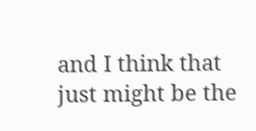and I think that just might be the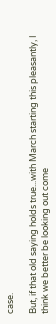case.

But, if that old saying holds true...with March starting this pleasantly, I think we better be looking out come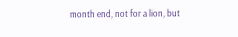month end, not for a lion, but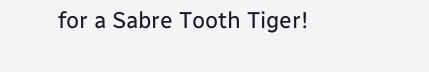for a Sabre Tooth Tiger!